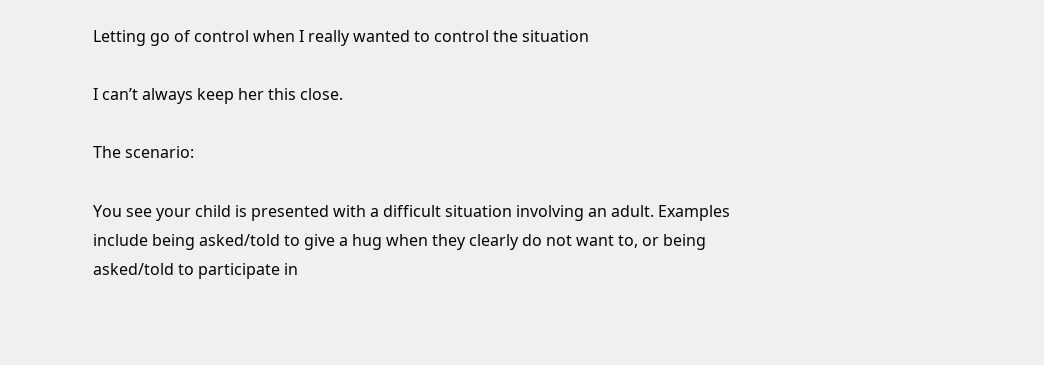Letting go of control when I really wanted to control the situation

I can’t always keep her this close.

The scenario:

You see your child is presented with a difficult situation involving an adult. Examples include being asked/told to give a hug when they clearly do not want to, or being asked/told to participate in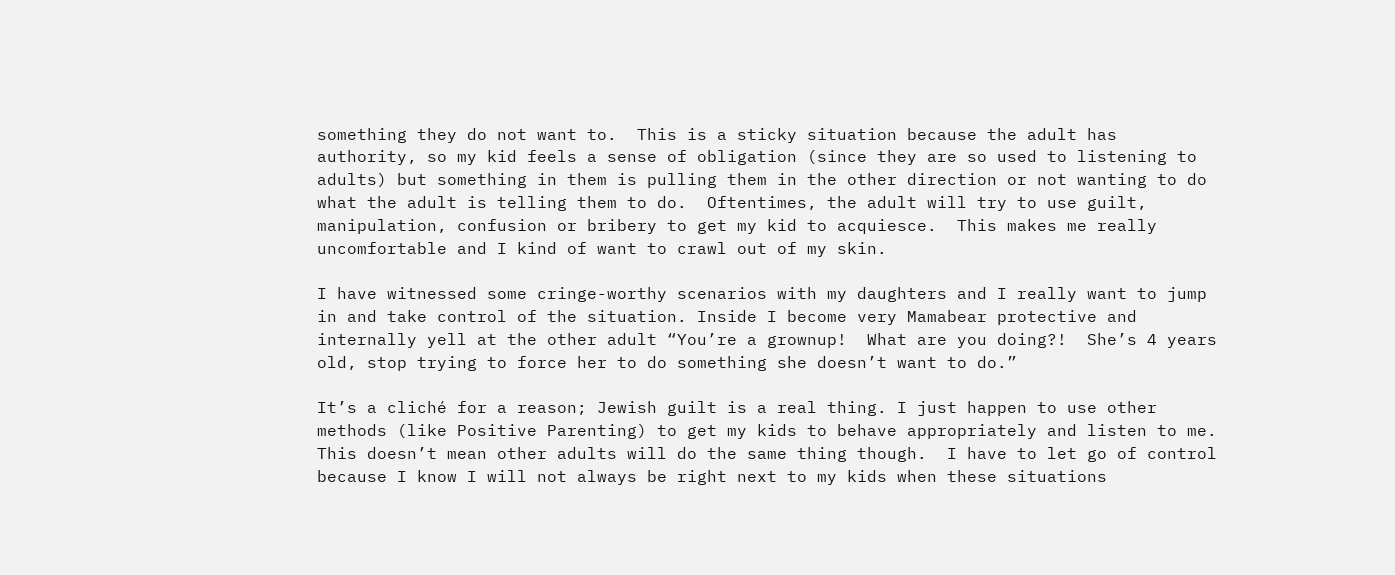something they do not want to.  This is a sticky situation because the adult has authority, so my kid feels a sense of obligation (since they are so used to listening to adults) but something in them is pulling them in the other direction or not wanting to do what the adult is telling them to do.  Oftentimes, the adult will try to use guilt, manipulation, confusion or bribery to get my kid to acquiesce.  This makes me really uncomfortable and I kind of want to crawl out of my skin.

I have witnessed some cringe-worthy scenarios with my daughters and I really want to jump in and take control of the situation. Inside I become very Mamabear protective and internally yell at the other adult “You’re a grownup!  What are you doing?!  She’s 4 years old, stop trying to force her to do something she doesn’t want to do.”

It’s a cliché for a reason; Jewish guilt is a real thing. I just happen to use other methods (like Positive Parenting) to get my kids to behave appropriately and listen to me.  This doesn’t mean other adults will do the same thing though.  I have to let go of control because I know I will not always be right next to my kids when these situations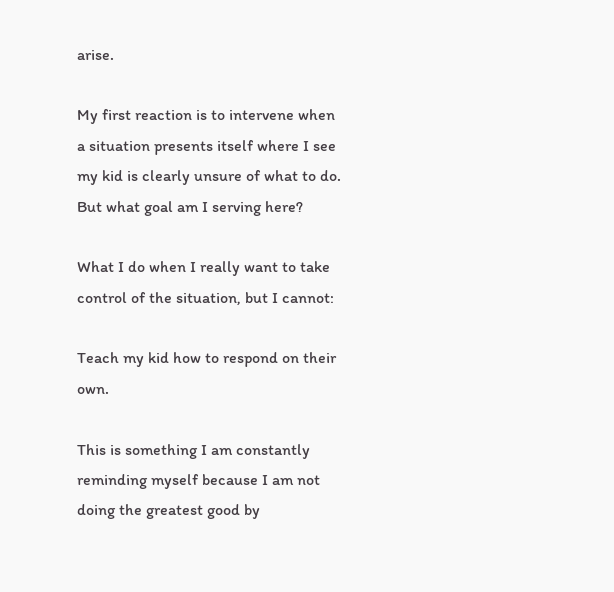arise.

My first reaction is to intervene when a situation presents itself where I see my kid is clearly unsure of what to do. But what goal am I serving here?

What I do when I really want to take control of the situation, but I cannot:

Teach my kid how to respond on their own.

This is something I am constantly reminding myself because I am not doing the greatest good by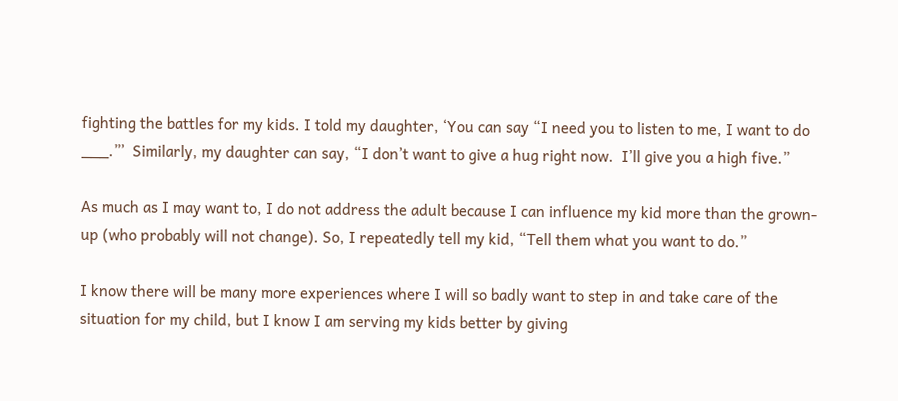fighting the battles for my kids. I told my daughter, ‘You can say “I need you to listen to me, I want to do ___.”’  Similarly, my daughter can say, “I don’t want to give a hug right now.  I’ll give you a high five.”

As much as I may want to, I do not address the adult because I can influence my kid more than the grown-up (who probably will not change). So, I repeatedly tell my kid, “Tell them what you want to do.”

I know there will be many more experiences where I will so badly want to step in and take care of the situation for my child, but I know I am serving my kids better by giving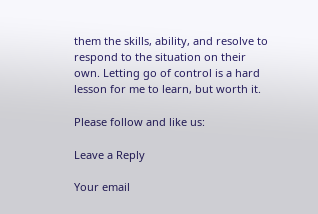them the skills, ability, and resolve to respond to the situation on their own. Letting go of control is a hard lesson for me to learn, but worth it.

Please follow and like us:

Leave a Reply

Your email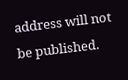address will not be published.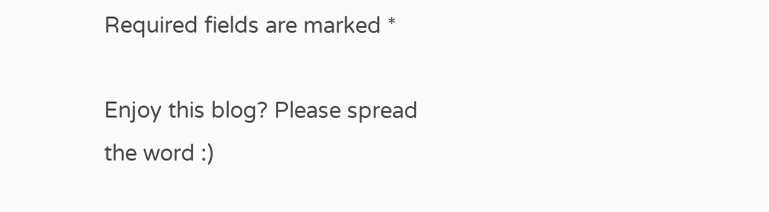Required fields are marked *

Enjoy this blog? Please spread the word :)